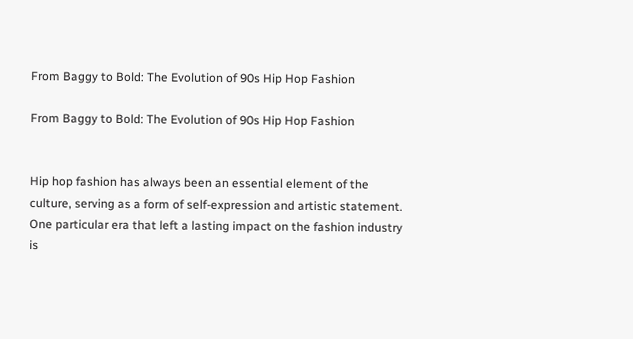From Baggy to Bold: The Evolution of 90s Hip Hop Fashion

From Baggy to Bold: The Evolution of 90s Hip Hop Fashion


Hip hop fashion has always been an essential element of the culture, serving as a form of self-expression and artistic statement. One particular era that left a lasting impact on the fashion industry is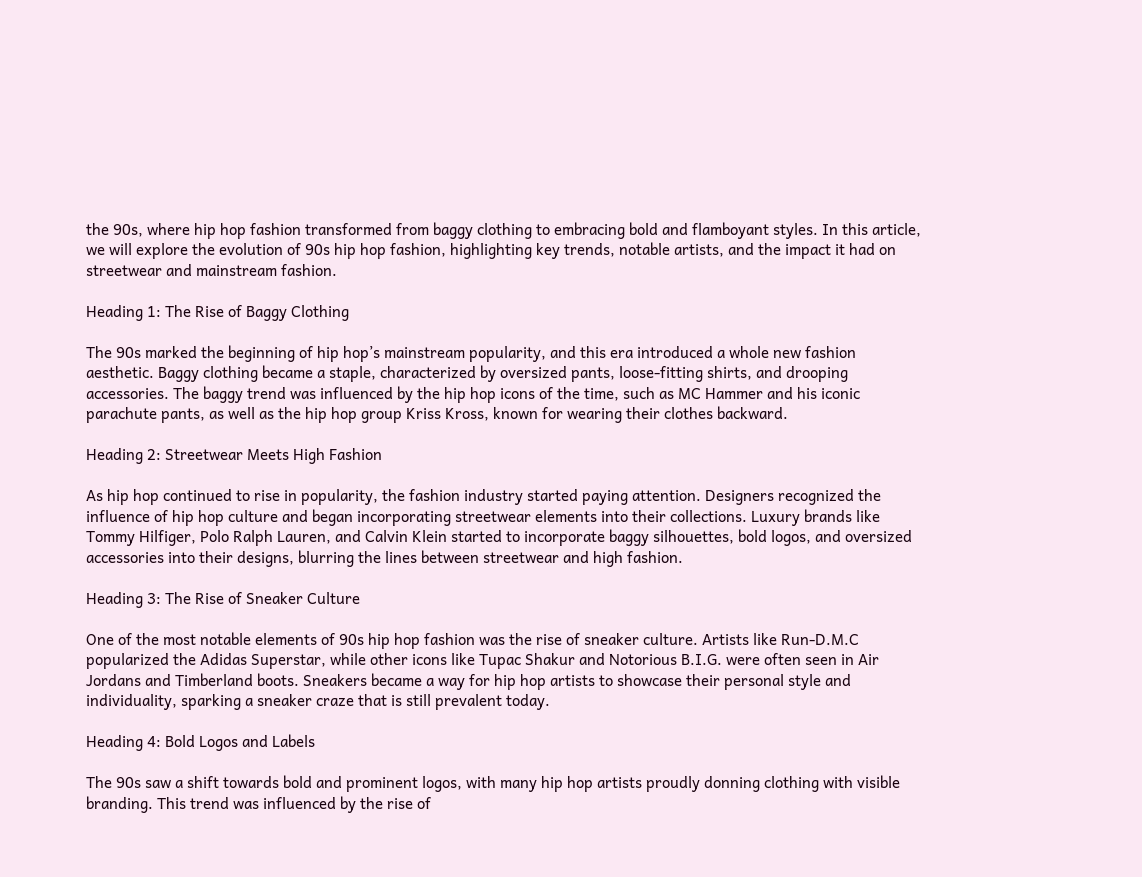the 90s, where hip hop fashion transformed from baggy clothing to embracing bold and flamboyant styles. In this article, we will explore the evolution of 90s hip hop fashion, highlighting key trends, notable artists, and the impact it had on streetwear and mainstream fashion.

Heading 1: The Rise of Baggy Clothing

The 90s marked the beginning of hip hop’s mainstream popularity, and this era introduced a whole new fashion aesthetic. Baggy clothing became a staple, characterized by oversized pants, loose-fitting shirts, and drooping accessories. The baggy trend was influenced by the hip hop icons of the time, such as MC Hammer and his iconic parachute pants, as well as the hip hop group Kriss Kross, known for wearing their clothes backward.

Heading 2: Streetwear Meets High Fashion

As hip hop continued to rise in popularity, the fashion industry started paying attention. Designers recognized the influence of hip hop culture and began incorporating streetwear elements into their collections. Luxury brands like Tommy Hilfiger, Polo Ralph Lauren, and Calvin Klein started to incorporate baggy silhouettes, bold logos, and oversized accessories into their designs, blurring the lines between streetwear and high fashion.

Heading 3: The Rise of Sneaker Culture

One of the most notable elements of 90s hip hop fashion was the rise of sneaker culture. Artists like Run-D.M.C popularized the Adidas Superstar, while other icons like Tupac Shakur and Notorious B.I.G. were often seen in Air Jordans and Timberland boots. Sneakers became a way for hip hop artists to showcase their personal style and individuality, sparking a sneaker craze that is still prevalent today.

Heading 4: Bold Logos and Labels

The 90s saw a shift towards bold and prominent logos, with many hip hop artists proudly donning clothing with visible branding. This trend was influenced by the rise of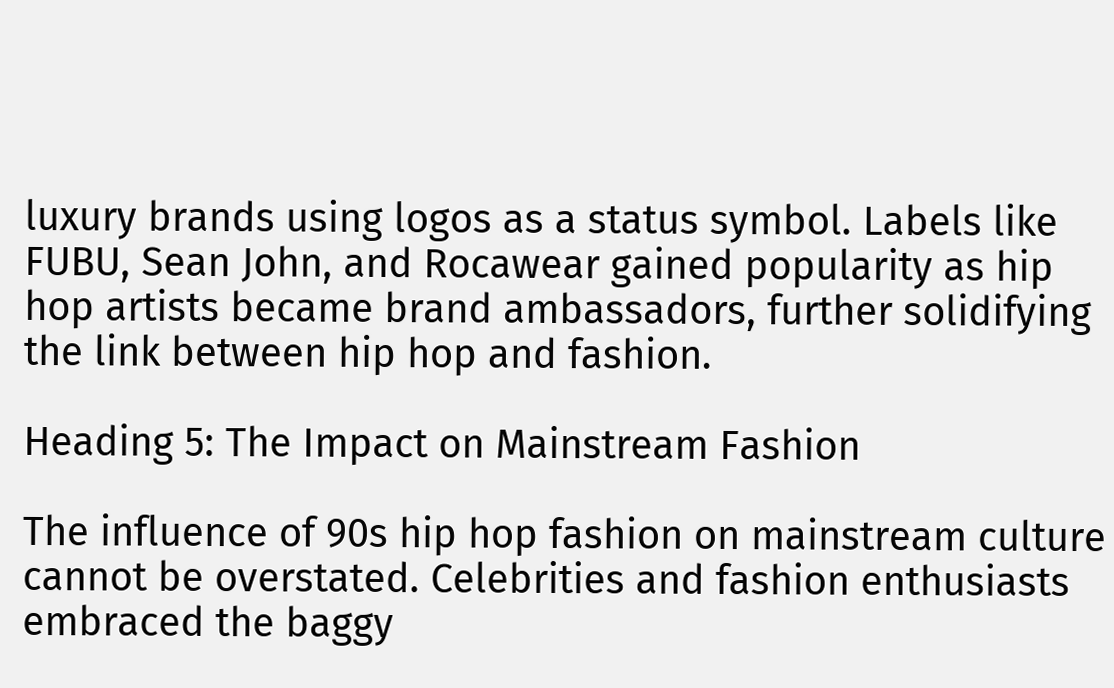luxury brands using logos as a status symbol. Labels like FUBU, Sean John, and Rocawear gained popularity as hip hop artists became brand ambassadors, further solidifying the link between hip hop and fashion.

Heading 5: The Impact on Mainstream Fashion

The influence of 90s hip hop fashion on mainstream culture cannot be overstated. Celebrities and fashion enthusiasts embraced the baggy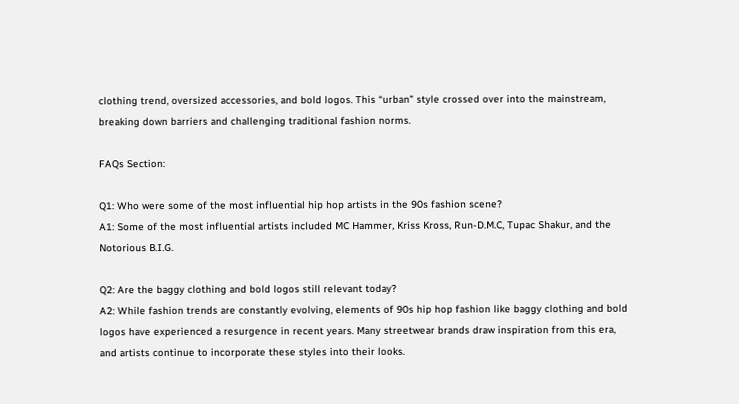clothing trend, oversized accessories, and bold logos. This “urban” style crossed over into the mainstream, breaking down barriers and challenging traditional fashion norms.

FAQs Section:

Q1: Who were some of the most influential hip hop artists in the 90s fashion scene?
A1: Some of the most influential artists included MC Hammer, Kriss Kross, Run-D.M.C, Tupac Shakur, and the Notorious B.I.G.

Q2: Are the baggy clothing and bold logos still relevant today?
A2: While fashion trends are constantly evolving, elements of 90s hip hop fashion like baggy clothing and bold logos have experienced a resurgence in recent years. Many streetwear brands draw inspiration from this era, and artists continue to incorporate these styles into their looks.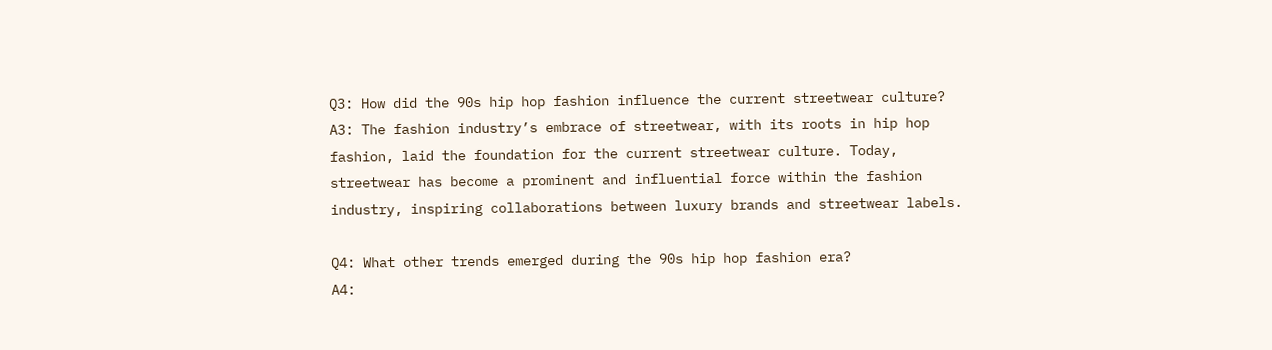Q3: How did the 90s hip hop fashion influence the current streetwear culture?
A3: The fashion industry’s embrace of streetwear, with its roots in hip hop fashion, laid the foundation for the current streetwear culture. Today, streetwear has become a prominent and influential force within the fashion industry, inspiring collaborations between luxury brands and streetwear labels.

Q4: What other trends emerged during the 90s hip hop fashion era?
A4: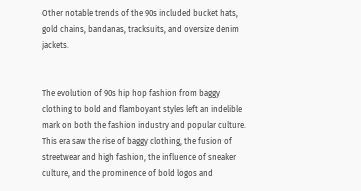Other notable trends of the 90s included bucket hats, gold chains, bandanas, tracksuits, and oversize denim jackets.


The evolution of 90s hip hop fashion from baggy clothing to bold and flamboyant styles left an indelible mark on both the fashion industry and popular culture. This era saw the rise of baggy clothing, the fusion of streetwear and high fashion, the influence of sneaker culture, and the prominence of bold logos and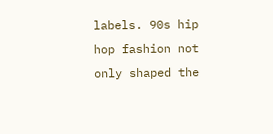labels. 90s hip hop fashion not only shaped the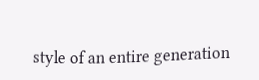style of an entire generation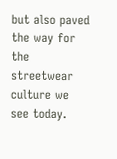but also paved the way for the streetwear culture we see today.